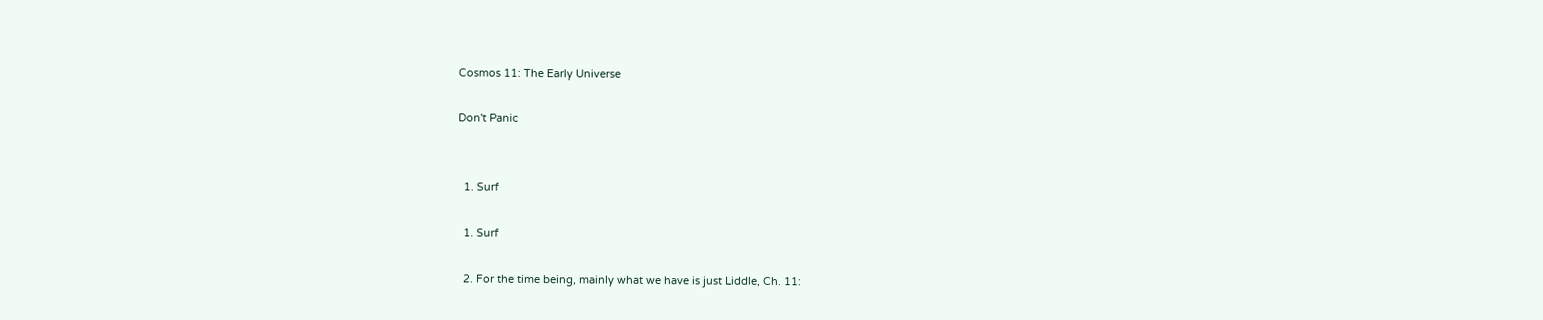Cosmos 11: The Early Universe

Don't Panic


  1. Surf

  1. Surf

  2. For the time being, mainly what we have is just Liddle, Ch. 11: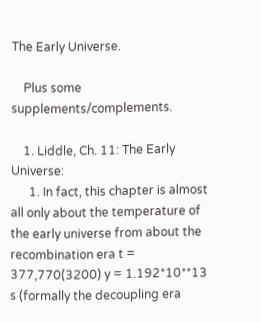The Early Universe.

    Plus some supplements/complements.

    1. Liddle, Ch. 11: The Early Universe:
      1. In fact, this chapter is almost all only about the temperature of the early universe from about the recombination era t = 377,770(3200) y = 1.192*10**13 s (formally the decoupling era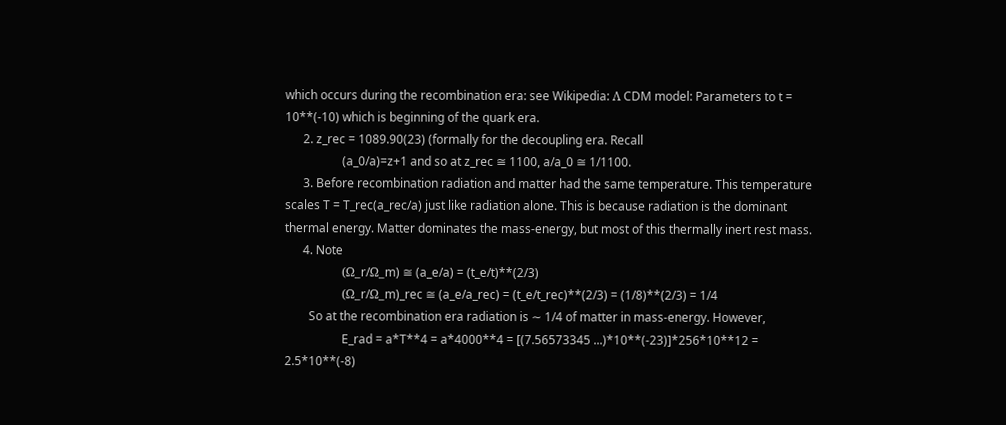which occurs during the recombination era: see Wikipedia: Λ CDM model: Parameters to t = 10**(-10) which is beginning of the quark era.
      2. z_rec = 1089.90(23) (formally for the decoupling era. Recall
                   (a_0/a)=z+1 and so at z_rec ≅ 1100, a/a_0 ≅ 1/1100.
      3. Before recombination radiation and matter had the same temperature. This temperature scales T = T_rec(a_rec/a) just like radiation alone. This is because radiation is the dominant thermal energy. Matter dominates the mass-energy, but most of this thermally inert rest mass.
      4. Note
                   (Ω_r/Ω_m) ≅ (a_e/a) = (t_e/t)**(2/3)
                   (Ω_r/Ω_m)_rec ≅ (a_e/a_rec) = (t_e/t_rec)**(2/3) = (1/8)**(2/3) = 1/4
        So at the recombination era radiation is ∼ 1/4 of matter in mass-energy. However,
                   E_rad = a*T**4 = a*4000**4 = [(7.56573345 ...)*10**(-23)]*256*10**12 = 2.5*10**(-8)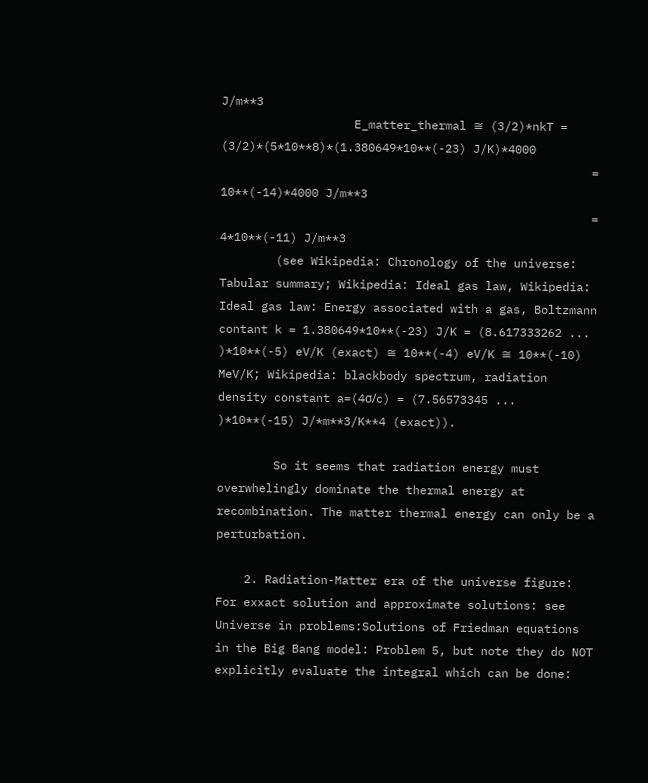J/m**3
                   E_matter_thermal ≅ (3/2)*nkT = (3/2)*(5*10**8)*(1.380649*10**(-23) J/K)*4000
                                                     = 10**(-14)*4000 J/m**3
                                                     = 4*10**(-11) J/m**3
        (see Wikipedia: Chronology of the universe: Tabular summary; Wikipedia: Ideal gas law, Wikipedia: Ideal gas law: Energy associated with a gas, Boltzmann contant k = 1.380649*10**(-23) J/K = (8.617333262 ... )*10**(-5) eV/K (exact) ≅ 10**(-4) eV/K ≅ 10**(-10) MeV/K; Wikipedia: blackbody spectrum, radiation density constant a=(4σ/c) = (7.56573345 ... )*10**(-15) J/*m**3/K**4 (exact)).

        So it seems that radiation energy must overwhelingly dominate the thermal energy at recombination. The matter thermal energy can only be a perturbation.

    2. Radiation-Matter era of the universe figure: For exxact solution and approximate solutions: see Universe in problems:Solutions of Friedman equations in the Big Bang model: Problem 5, but note they do NOT explicitly evaluate the integral which can be done: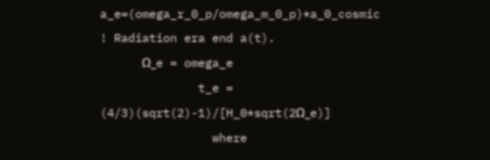a_e=(omega_r_0_p/omega_m_0_p)*a_0_cosmic   ! Radiation era end a(t).
              Ω_e = omega_e
              t_e = (4/3)(sqrt(2)-1)/[H_0*sqrt(2Ω_e)]
                where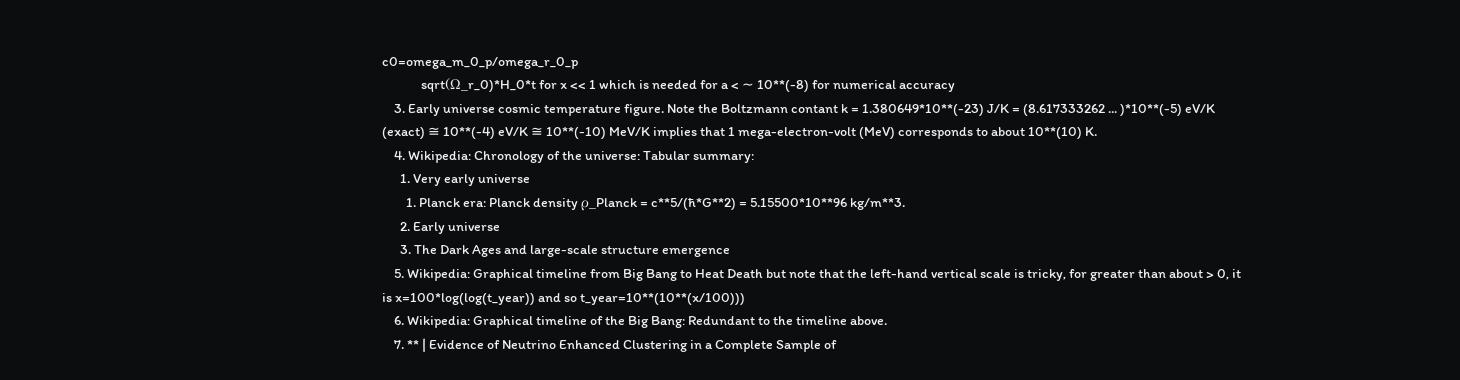c0=omega_m_0_p/omega_r_0_p
             sqrt(Ω_r_0)*H_0*t for x << 1 which is needed for a < ∼ 10**(-8) for numerical accuracy
    3. Early universe cosmic temperature figure. Note the Boltzmann contant k = 1.380649*10**(-23) J/K = (8.617333262 ... )*10**(-5) eV/K (exact) ≅ 10**(-4) eV/K ≅ 10**(-10) MeV/K implies that 1 mega-electron-volt (MeV) corresponds to about 10**(10) K.
    4. Wikipedia: Chronology of the universe: Tabular summary:
      1. Very early universe
        1. Planck era: Planck density ρ_Planck = c**5/(ħ*G**2) = 5.15500*10**96 kg/m**3.
      2. Early universe
      3. The Dark Ages and large-scale structure emergence
    5. Wikipedia: Graphical timeline from Big Bang to Heat Death but note that the left-hand vertical scale is tricky, for greater than about > 0, it is x=100*log(log(t_year)) and so t_year=10**(10**(x/100)))
    6. Wikipedia: Graphical timeline of the Big Bang: Redundant to the timeline above.
    7. ** | Evidence of Neutrino Enhanced Clustering in a Complete Sample of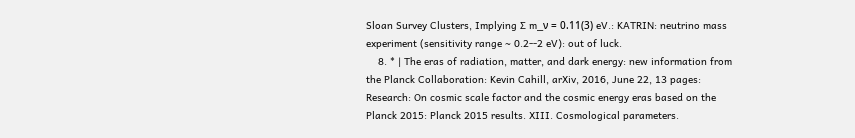Sloan Survey Clusters, Implying ∑ m_ν = 0.11(3) eV.: KATRIN: neutrino mass experiment (sensitivity range ∼ 0.2--2 eV): out of luck.
    8. * | The eras of radiation, matter, and dark energy: new information from the Planck Collaboration: Kevin Cahill, arXiv, 2016, June 22, 13 pages: Research: On cosmic scale factor and the cosmic energy eras based on the Planck 2015: Planck 2015 results. XIII. Cosmological parameters.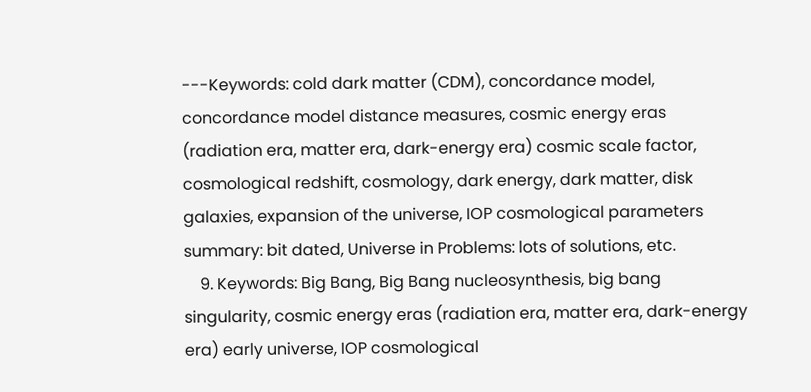---Keywords: cold dark matter (CDM), concordance model, concordance model distance measures, cosmic energy eras (radiation era, matter era, dark-energy era) cosmic scale factor, cosmological redshift, cosmology, dark energy, dark matter, disk galaxies, expansion of the universe, IOP cosmological parameters summary: bit dated, Universe in Problems: lots of solutions, etc.
    9. Keywords: Big Bang, Big Bang nucleosynthesis, big bang singularity, cosmic energy eras (radiation era, matter era, dark-energy era) early universe, IOP cosmological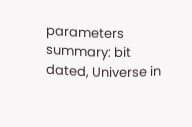parameters summary: bit dated, Universe in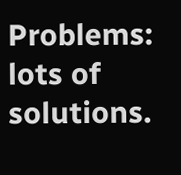Problems: lots of solutions.